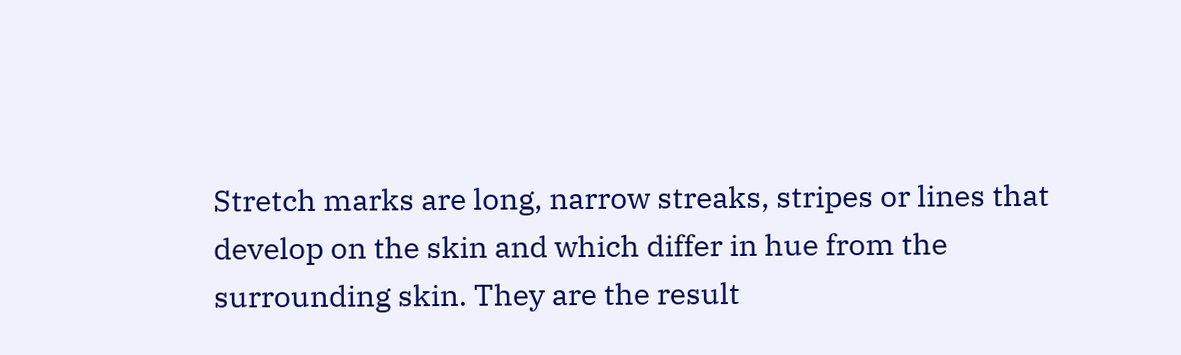Stretch marks are long, narrow streaks, stripes or lines that develop on the skin and which differ in hue from the surrounding skin. They are the result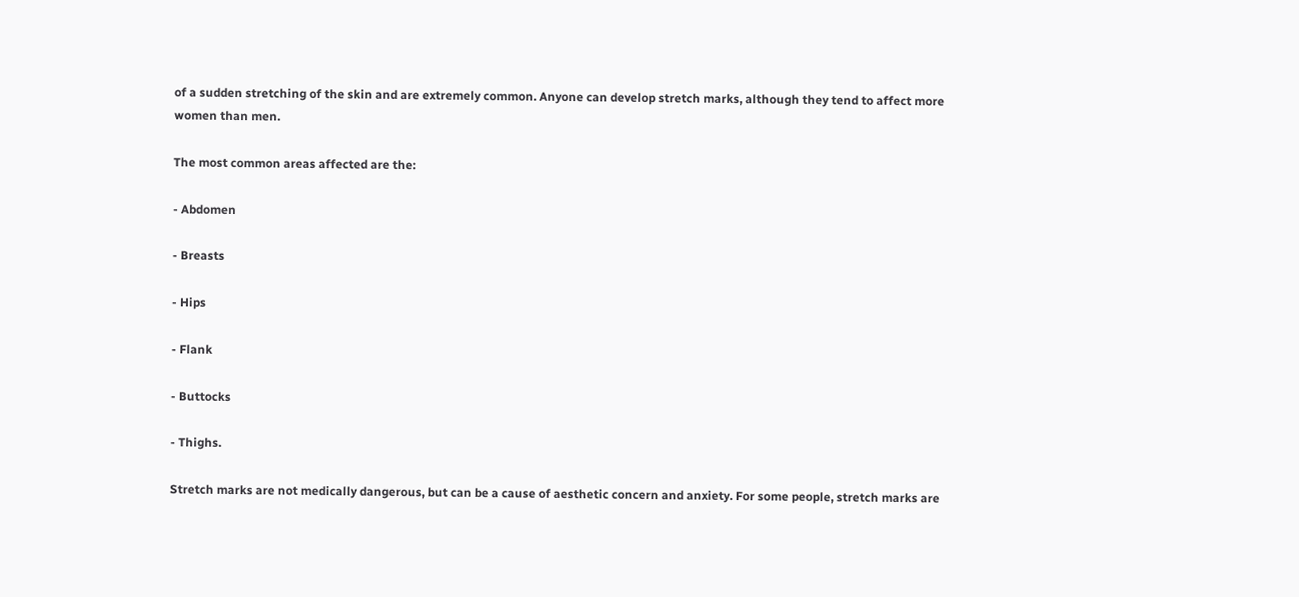of a sudden stretching of the skin and are extremely common. Anyone can develop stretch marks, although they tend to affect more women than men.

The most common areas affected are the:

- Abdomen

- Breasts

- Hips

- Flank

- Buttocks

- Thighs.

Stretch marks are not medically dangerous, but can be a cause of aesthetic concern and anxiety. For some people, stretch marks are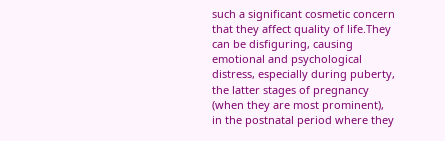such a significant cosmetic concern that they affect quality of life.They can be disfiguring, causing emotional and psychological distress, especially during puberty, the latter stages of pregnancy (when they are most prominent), in the postnatal period where they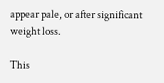appear pale, or after significant weight loss.

This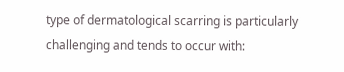type of dermatological scarring is particularly challenging and tends to occur with: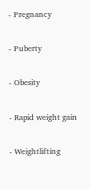- Pregnancy

- Puberty

- Obesity

- Rapid weight gain

- Weightlifting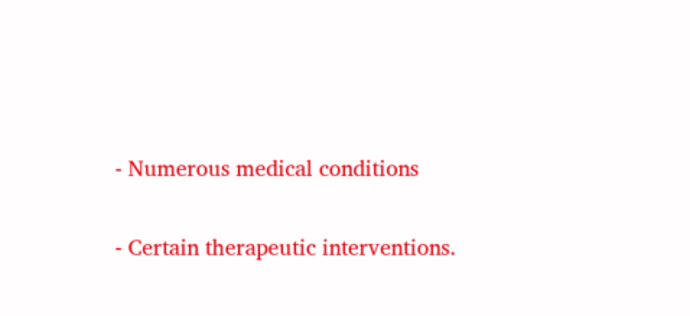- Numerous medical conditions

- Certain therapeutic interventions.